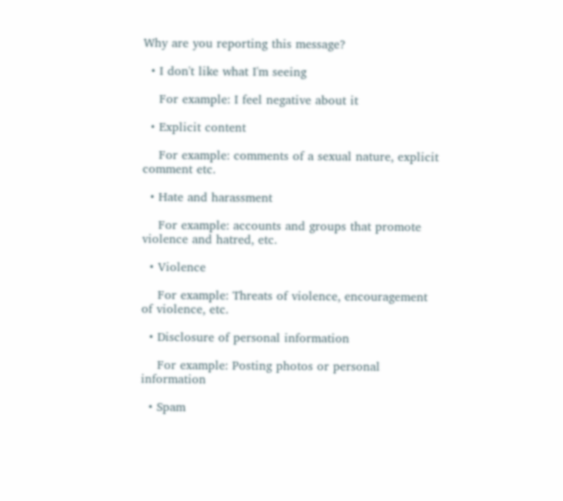Why are you reporting this message?

  • I don't like what I'm seeing

    For example: I feel negative about it

  • Explicit content

    For example: comments of a sexual nature, explicit comment etc.

  • Hate and harassment

    For example: accounts and groups that promote violence and hatred, etc.

  • Violence

    For example: Threats of violence, encouragement of violence, etc.

  • Disclosure of personal information

    For example: Posting photos or personal information

  • Spam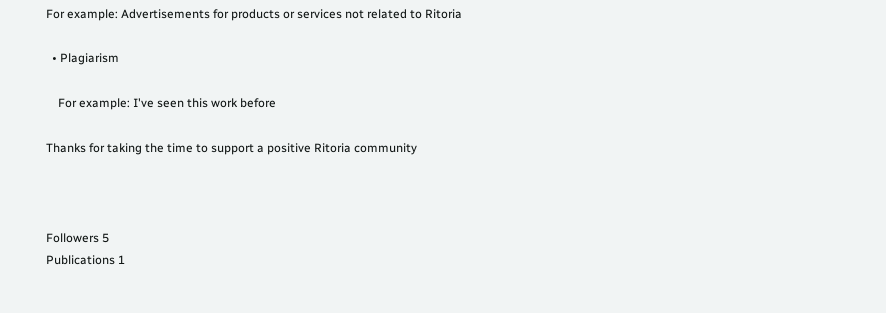For example: Advertisements for products or services not related to Ritoria

  • Plagiarism

    For example: I've seen this work before

Thanks for taking the time to support a positive Ritoria community



Followers 5
Publications 1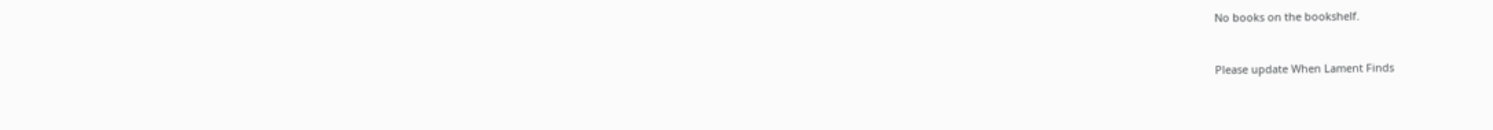No books on the bookshelf.



Please update When Lament Finds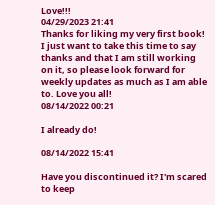Love!!!
04/29/2023 21:41
Thanks for liking my very first book! I just want to take this time to say thanks and that I am still working on it, so please look forward for weekly updates as much as I am able to. Love you all!
08/14/2022 00:21

I already do!

08/14/2022 15:41

Have you discontinued it? I'm scared to keep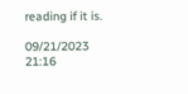reading if it is.

09/21/2023 21:16